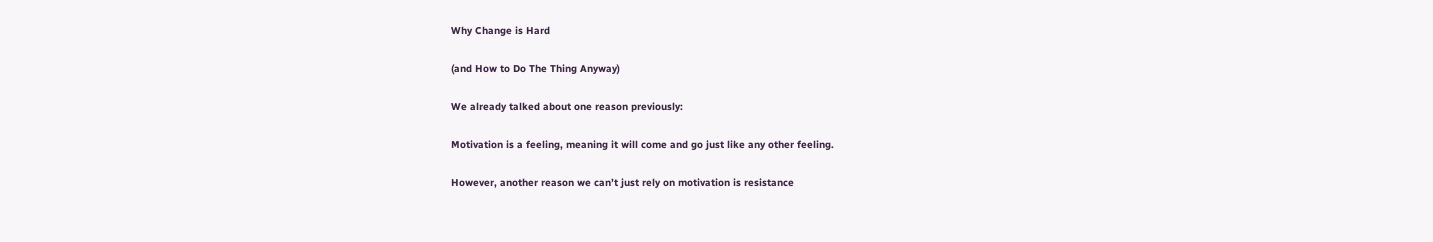Why Change is Hard

(and How to Do The Thing Anyway)

We already talked about one reason previously:

Motivation is a feeling, meaning it will come and go just like any other feeling.

However, another reason we can’t just rely on motivation is resistance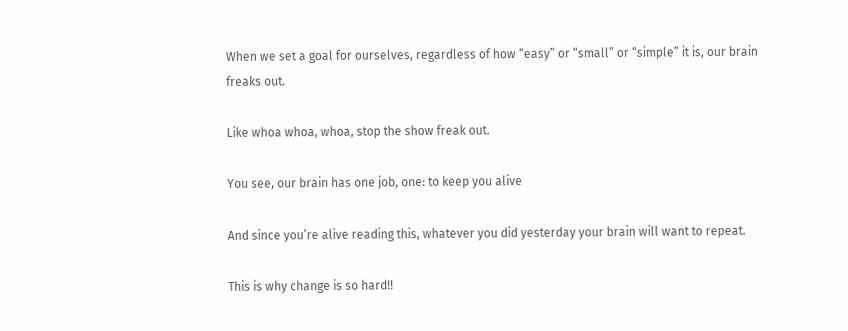When we set a goal for ourselves, regardless of how “easy” or “small” or “simple” it is, our brain freaks out.

Like whoa whoa, whoa, stop the show freak out.

You see, our brain has one job, one: to keep you alive

And since you’re alive reading this, whatever you did yesterday your brain will want to repeat.

This is why change is so hard!!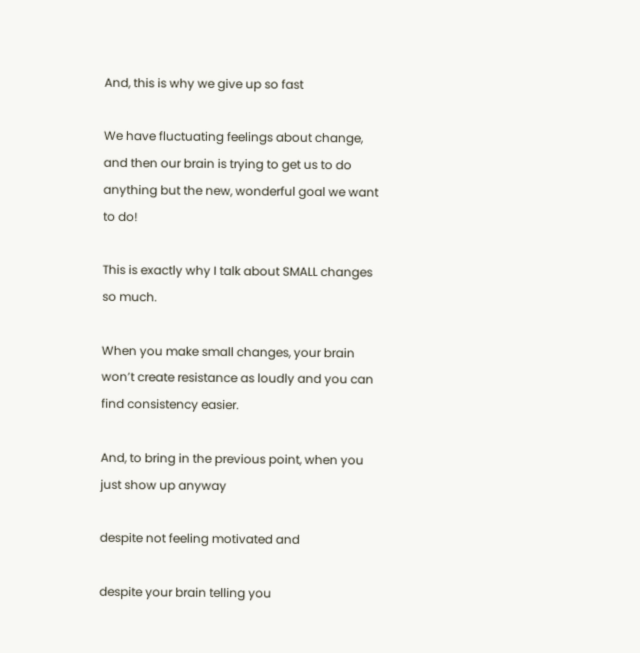And, this is why we give up so fast

We have fluctuating feelings about change, and then our brain is trying to get us to do anything but the new, wonderful goal we want to do!

This is exactly why I talk about SMALL changes so much.

When you make small changes, your brain won’t create resistance as loudly and you can find consistency easier.

And, to bring in the previous point, when you just show up anyway

despite not feeling motivated and

despite your brain telling you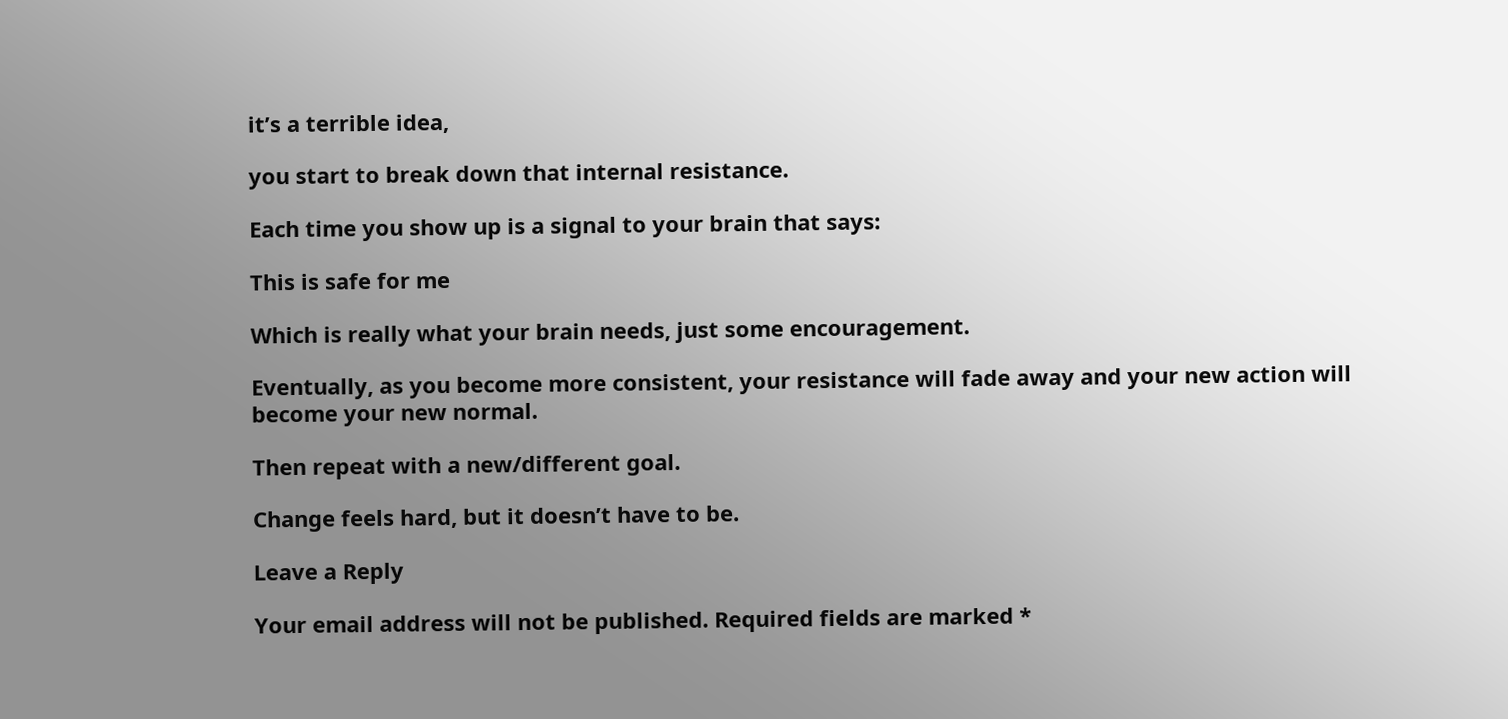it’s a terrible idea,

you start to break down that internal resistance.

Each time you show up is a signal to your brain that says:

This is safe for me

Which is really what your brain needs, just some encouragement.

Eventually, as you become more consistent, your resistance will fade away and your new action will become your new normal.

Then repeat with a new/different goal.

Change feels hard, but it doesn’t have to be.

Leave a Reply

Your email address will not be published. Required fields are marked *